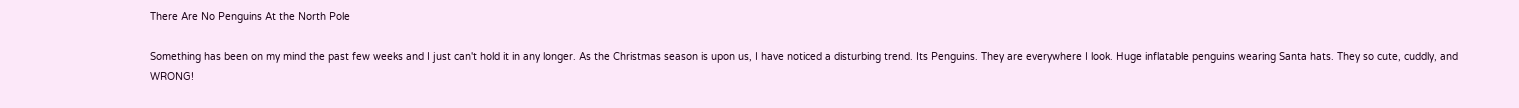There Are No Penguins At the North Pole

Something has been on my mind the past few weeks and I just can't hold it in any longer. As the Christmas season is upon us, I have noticed a disturbing trend. Its Penguins. They are everywhere I look. Huge inflatable penguins wearing Santa hats. They so cute, cuddly, and WRONG!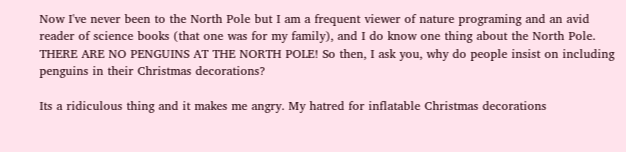Now I've never been to the North Pole but I am a frequent viewer of nature programing and an avid reader of science books (that one was for my family), and I do know one thing about the North Pole. THERE ARE NO PENGUINS AT THE NORTH POLE! So then, I ask you, why do people insist on including penguins in their Christmas decorations?

Its a ridiculous thing and it makes me angry. My hatred for inflatable Christmas decorations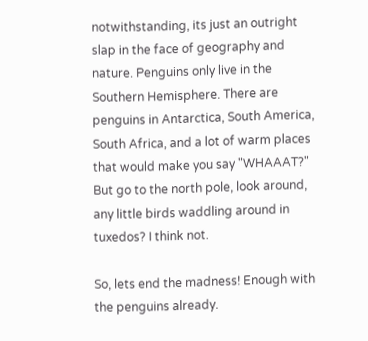notwithstanding, its just an outright slap in the face of geography and nature. Penguins only live in the Southern Hemisphere. There are penguins in Antarctica, South America, South Africa, and a lot of warm places that would make you say "WHAAAT?" But go to the north pole, look around, any little birds waddling around in tuxedos? I think not.

So, lets end the madness! Enough with the penguins already.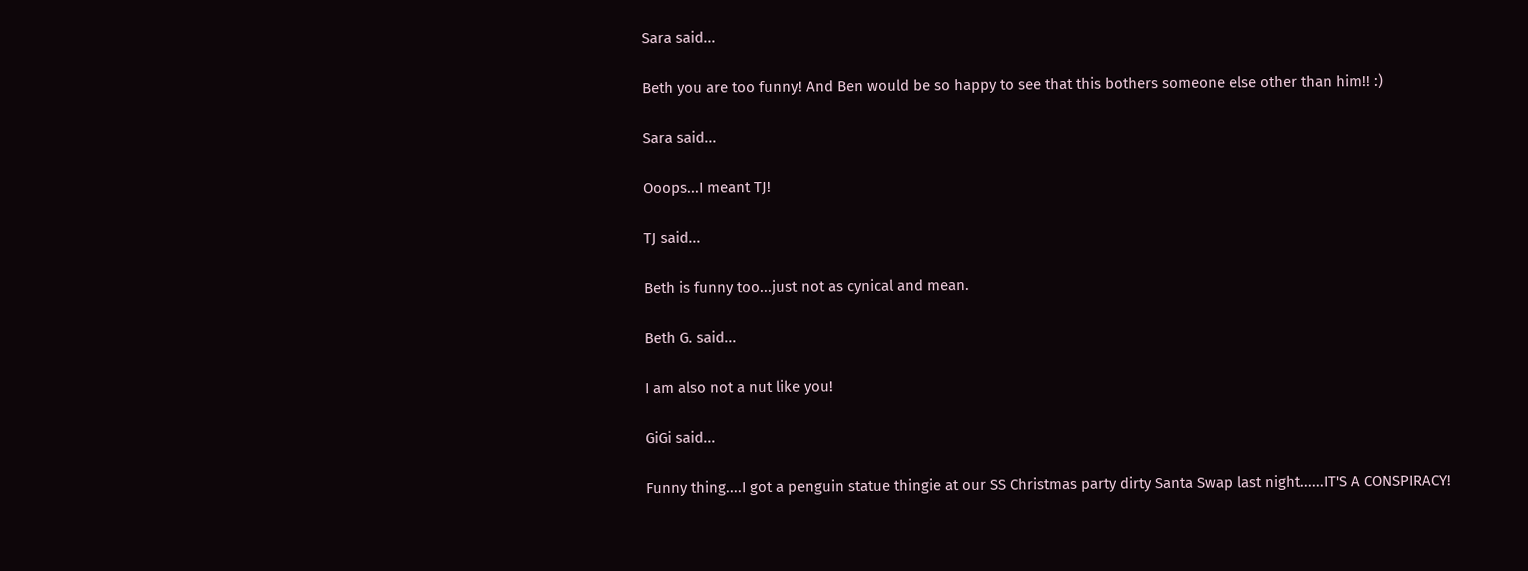Sara said...

Beth you are too funny! And Ben would be so happy to see that this bothers someone else other than him!! :)

Sara said...

Ooops...I meant TJ!

TJ said...

Beth is funny too...just not as cynical and mean.

Beth G. said...

I am also not a nut like you!

GiGi said...

Funny thing....I got a penguin statue thingie at our SS Christmas party dirty Santa Swap last night......IT'S A CONSPIRACY!